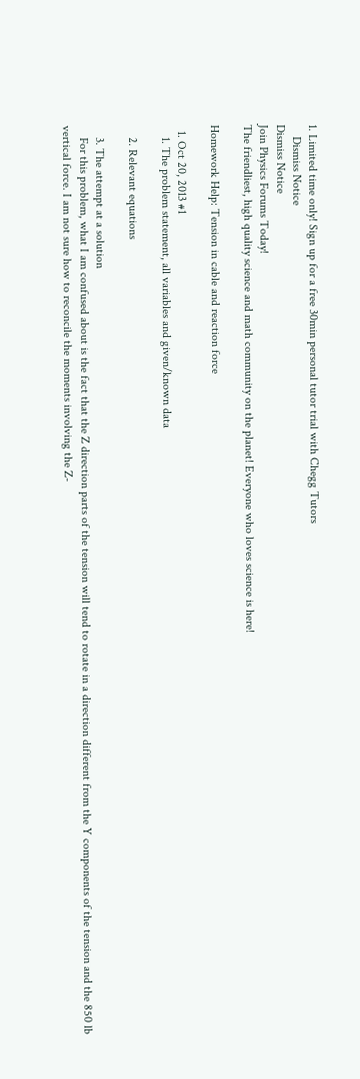1. Limited time only! Sign up for a free 30min personal tutor trial with Chegg Tutors
    Dismiss Notice
Dismiss Notice
Join Physics Forums Today!
The friendliest, high quality science and math community on the planet! Everyone who loves science is here!

Homework Help: Tension in cable and reaction force

  1. Oct 20, 2013 #1
    1. The problem statement, all variables and given/known data

    2. Relevant equations

    3. The attempt at a solution
    For this problem, what I am confused about is the fact that the Z direction parts of the tension will tend to rotate in a direction different from the Y components of the tension and the 850 lb vertical force. I am not sure how to reconcile the moments involving the Z-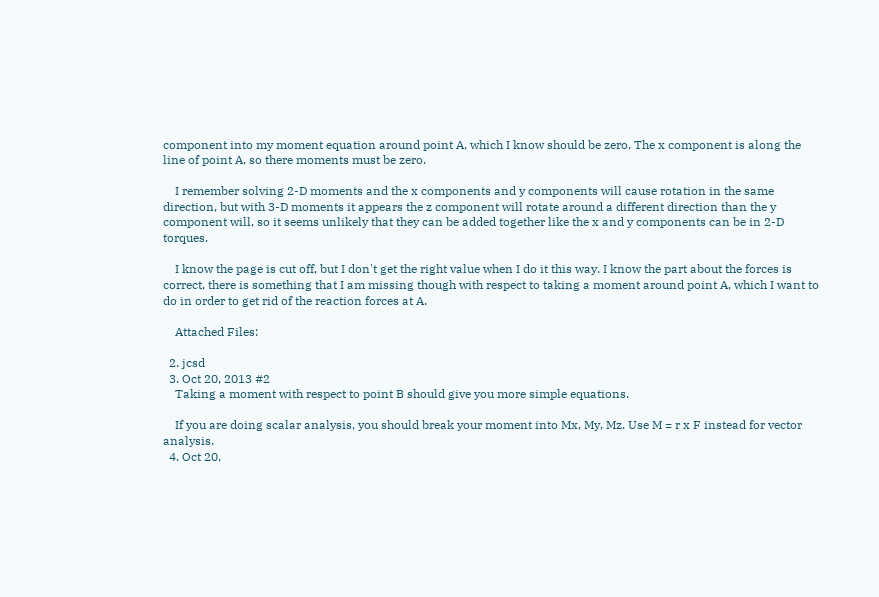component into my moment equation around point A, which I know should be zero. The x component is along the line of point A, so there moments must be zero.

    I remember solving 2-D moments and the x components and y components will cause rotation in the same direction, but with 3-D moments it appears the z component will rotate around a different direction than the y component will, so it seems unlikely that they can be added together like the x and y components can be in 2-D torques.

    I know the page is cut off, but I don't get the right value when I do it this way. I know the part about the forces is correct, there is something that I am missing though with respect to taking a moment around point A, which I want to do in order to get rid of the reaction forces at A.

    Attached Files:

  2. jcsd
  3. Oct 20, 2013 #2
    Taking a moment with respect to point B should give you more simple equations.

    If you are doing scalar analysis, you should break your moment into Mx, My, Mz. Use M = r x F instead for vector analysis.
  4. Oct 20,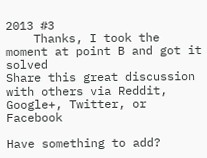2013 #3
    Thanks, I took the moment at point B and got it solved
Share this great discussion with others via Reddit, Google+, Twitter, or Facebook

Have something to add?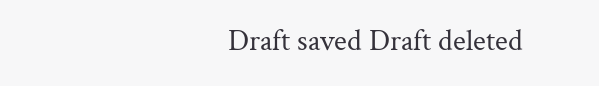Draft saved Draft deleted